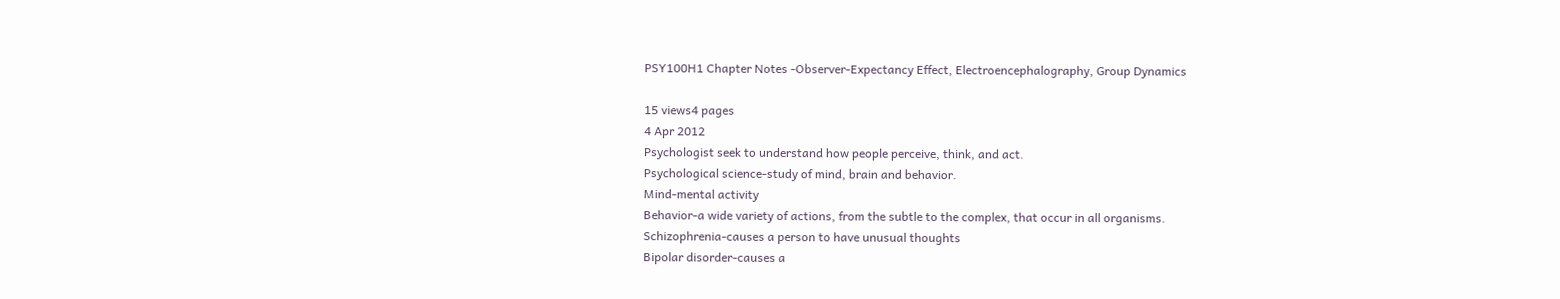PSY100H1 Chapter Notes -Observer-Expectancy Effect, Electroencephalography, Group Dynamics

15 views4 pages
4 Apr 2012
Psychologist seek to understand how people perceive, think, and act.
Psychological science-study of mind, brain and behavior.
Mind-mental activity
Behavior-a wide variety of actions, from the subtle to the complex, that occur in all organisms.
Schizophrenia-causes a person to have unusual thoughts
Bipolar disorder-causes a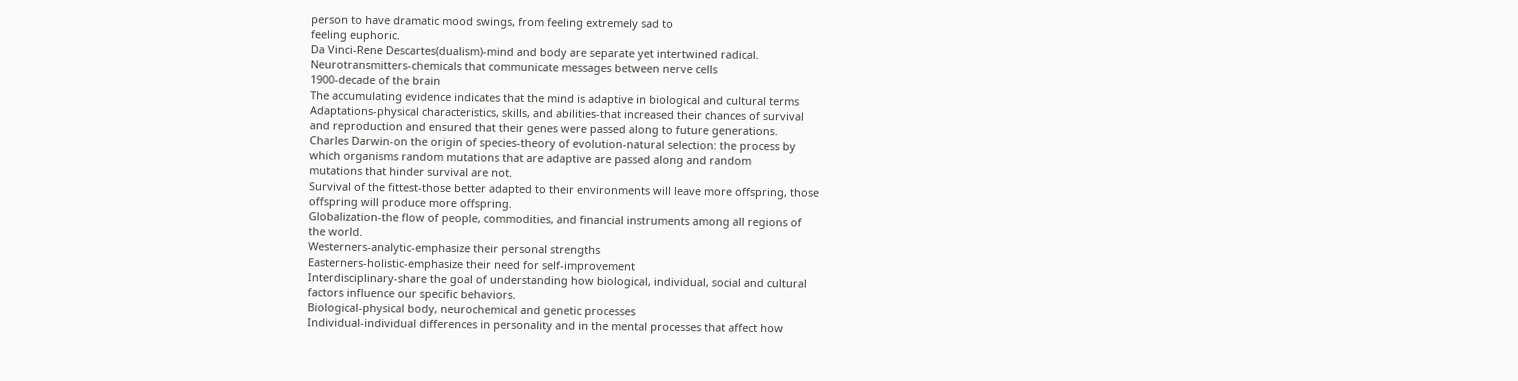person to have dramatic mood swings, from feeling extremely sad to
feeling euphoric.
Da Vinci-Rene Descartes(dualism)-mind and body are separate yet intertwined radical.
Neurotransmitters-chemicals that communicate messages between nerve cells
1900-decade of the brain
The accumulating evidence indicates that the mind is adaptive in biological and cultural terms
Adaptations-physical characteristics, skills, and abilities-that increased their chances of survival
and reproduction and ensured that their genes were passed along to future generations.
Charles Darwin-on the origin of species-theory of evolution-natural selection: the process by
which organisms random mutations that are adaptive are passed along and random
mutations that hinder survival are not.
Survival of the fittest-those better adapted to their environments will leave more offspring, those
offspring will produce more offspring.
Globalization-the flow of people, commodities, and financial instruments among all regions of
the world.
Westerners-analytic-emphasize their personal strengths
Easterners-holistic-emphasize their need for self-improvement
Interdisciplinary-share the goal of understanding how biological, individual, social and cultural
factors influence our specific behaviors.
Biological-physical body, neurochemical and genetic processes
Individual-individual differences in personality and in the mental processes that affect how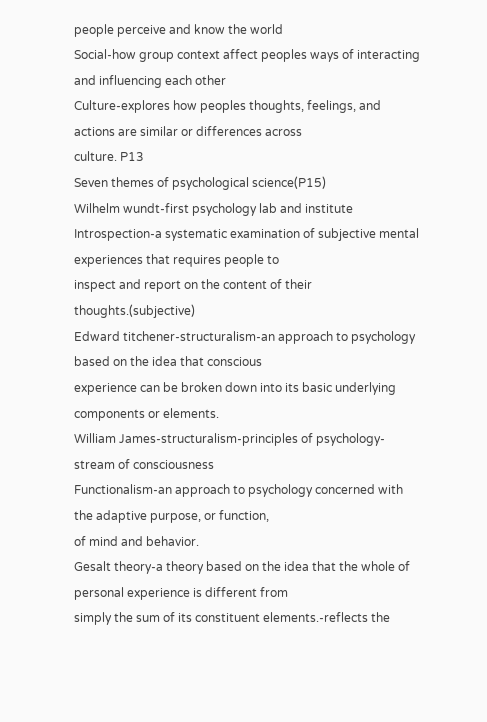people perceive and know the world
Social-how group context affect peoples ways of interacting and influencing each other
Culture-explores how peoples thoughts, feelings, and actions are similar or differences across
culture. P13
Seven themes of psychological science(P15)
Wilhelm wundt-first psychology lab and institute
Introspection-a systematic examination of subjective mental experiences that requires people to
inspect and report on the content of their thoughts.(subjective)
Edward titchener-structuralism-an approach to psychology based on the idea that conscious
experience can be broken down into its basic underlying components or elements.
William James-structuralism-principles of psychology-stream of consciousness
Functionalism-an approach to psychology concerned with the adaptive purpose, or function,
of mind and behavior.
Gesalt theory-a theory based on the idea that the whole of personal experience is different from
simply the sum of its constituent elements.-reflects the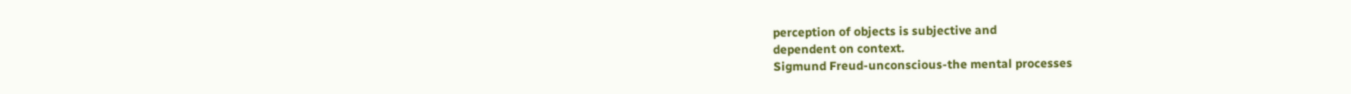perception of objects is subjective and
dependent on context.
Sigmund Freud-unconscious-the mental processes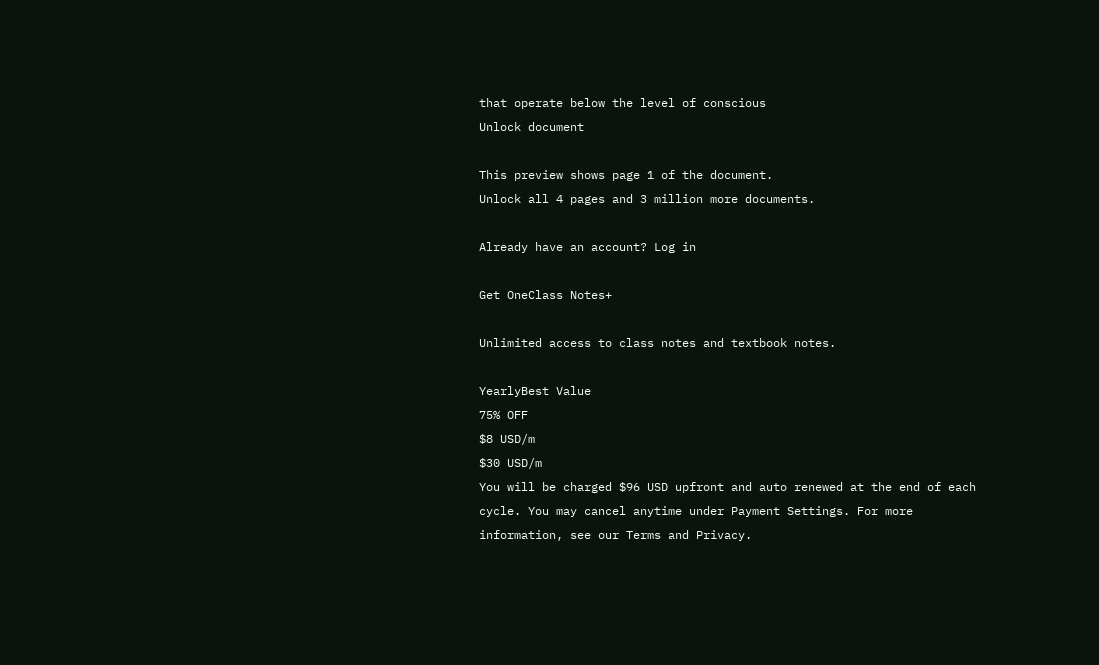that operate below the level of conscious
Unlock document

This preview shows page 1 of the document.
Unlock all 4 pages and 3 million more documents.

Already have an account? Log in

Get OneClass Notes+

Unlimited access to class notes and textbook notes.

YearlyBest Value
75% OFF
$8 USD/m
$30 USD/m
You will be charged $96 USD upfront and auto renewed at the end of each cycle. You may cancel anytime under Payment Settings. For more information, see our Terms and Privacy.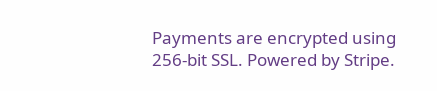Payments are encrypted using 256-bit SSL. Powered by Stripe.